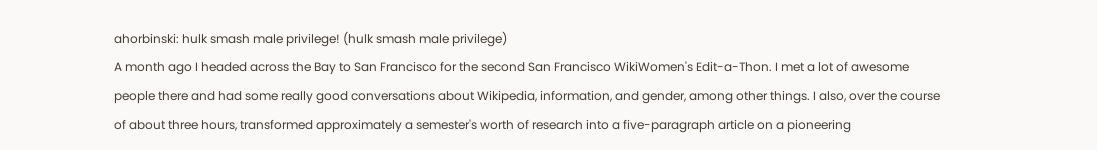ahorbinski: hulk smash male privilege! (hulk smash male privilege)
A month ago I headed across the Bay to San Francisco for the second San Francisco WikiWomen's Edit-a-Thon. I met a lot of awesome people there and had some really good conversations about Wikipedia, information, and gender, among other things. I also, over the course of about three hours, transformed approximately a semester's worth of research into a five-paragraph article on a pioneering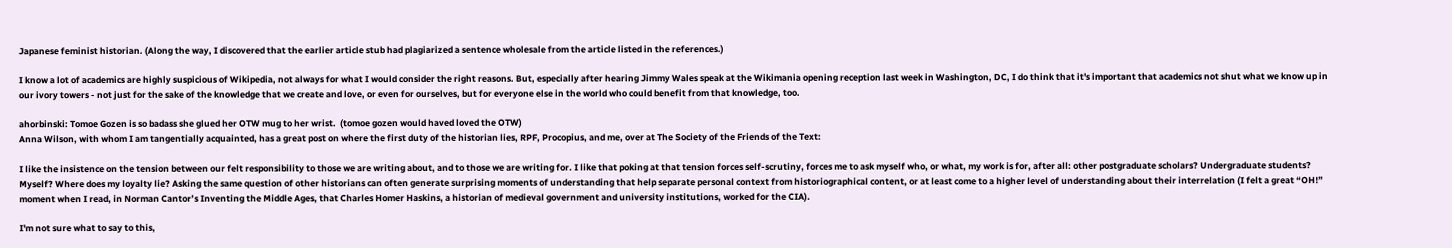Japanese feminist historian. (Along the way, I discovered that the earlier article stub had plagiarized a sentence wholesale from the article listed in the references.)

I know a lot of academics are highly suspicious of Wikipedia, not always for what I would consider the right reasons. But, especially after hearing Jimmy Wales speak at the Wikimania opening reception last week in Washington, DC, I do think that it's important that academics not shut what we know up in our ivory towers - not just for the sake of the knowledge that we create and love, or even for ourselves, but for everyone else in the world who could benefit from that knowledge, too.

ahorbinski: Tomoe Gozen is so badass she glued her OTW mug to her wrist.  (tomoe gozen would haved loved the OTW)
Anna Wilson, with whom I am tangentially acquainted, has a great post on where the first duty of the historian lies, RPF, Procopius, and me, over at The Society of the Friends of the Text:

I like the insistence on the tension between our felt responsibility to those we are writing about, and to those we are writing for. I like that poking at that tension forces self-scrutiny, forces me to ask myself who, or what, my work is for, after all: other postgraduate scholars? Undergraduate students? Myself? Where does my loyalty lie? Asking the same question of other historians can often generate surprising moments of understanding that help separate personal context from historiographical content, or at least come to a higher level of understanding about their interrelation (I felt a great “OH!” moment when I read, in Norman Cantor’s Inventing the Middle Ages, that Charles Homer Haskins, a historian of medieval government and university institutions, worked for the CIA).

I'm not sure what to say to this,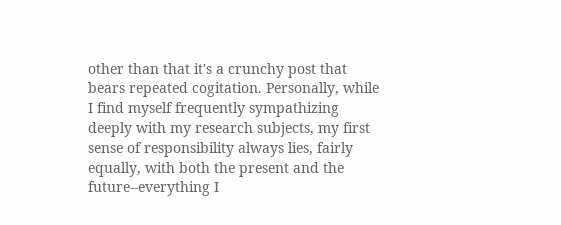other than that it's a crunchy post that bears repeated cogitation. Personally, while I find myself frequently sympathizing deeply with my research subjects, my first sense of responsibility always lies, fairly equally, with both the present and the future--everything I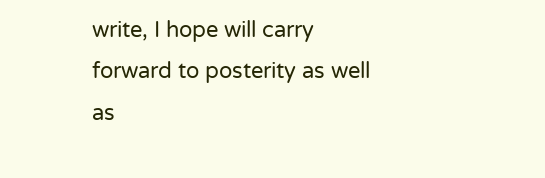write, I hope will carry forward to posterity as well as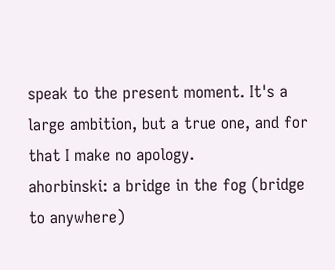speak to the present moment. It's a large ambition, but a true one, and for that I make no apology.
ahorbinski: a bridge in the fog (bridge to anywhere)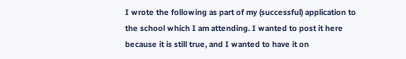I wrote the following as part of my (successful) application to the school which I am attending. I wanted to post it here because it is still true, and I wanted to have it on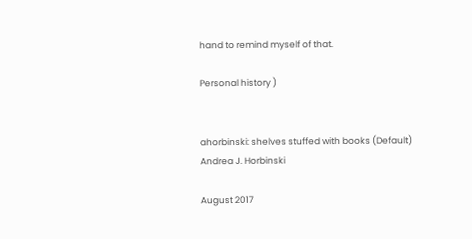hand to remind myself of that.

Personal history )


ahorbinski: shelves stuffed with books (Default)
Andrea J. Horbinski

August 2017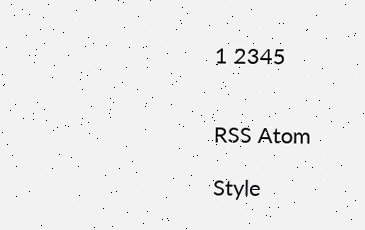1 2345


RSS Atom

Style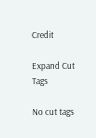Credit

Expand Cut Tags

No cut tags